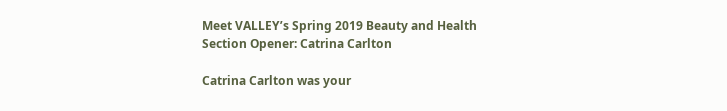Meet VALLEY’s Spring 2019 Beauty and Health Section Opener: Catrina Carlton

Catrina Carlton was your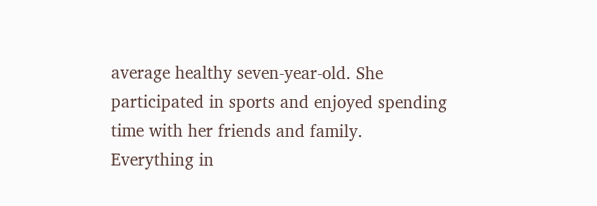average healthy seven-year-old. She participated in sports and enjoyed spending time with her friends and family. Everything in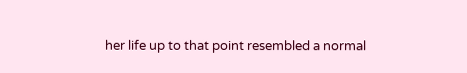her life up to that point resembled a normal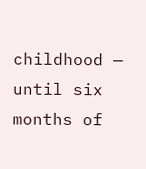childhood — until six months of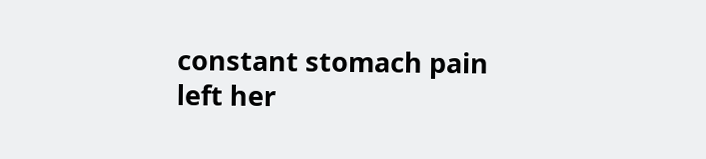constant stomach pain left her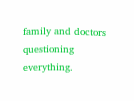family and doctors questioning everything.